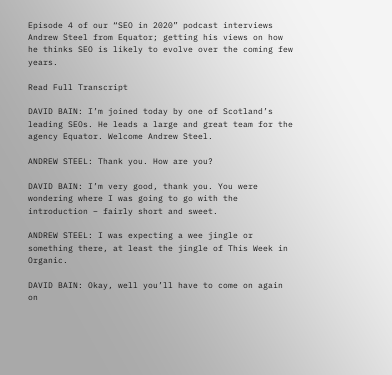Episode 4 of our “SEO in 2020” podcast interviews Andrew Steel from Equator; getting his views on how he thinks SEO is likely to evolve over the coming few years.

Read Full Transcript

DAVID BAIN: I’m joined today by one of Scotland’s leading SEOs. He leads a large and great team for the agency Equator. Welcome Andrew Steel.

ANDREW STEEL: Thank you. How are you?

DAVID BAIN: I’m very good, thank you. You were wondering where I was going to go with the introduction – fairly short and sweet.

ANDREW STEEL: I was expecting a wee jingle or something there, at least the jingle of This Week in Organic.

DAVID BAIN: Okay, well you’ll have to come on again on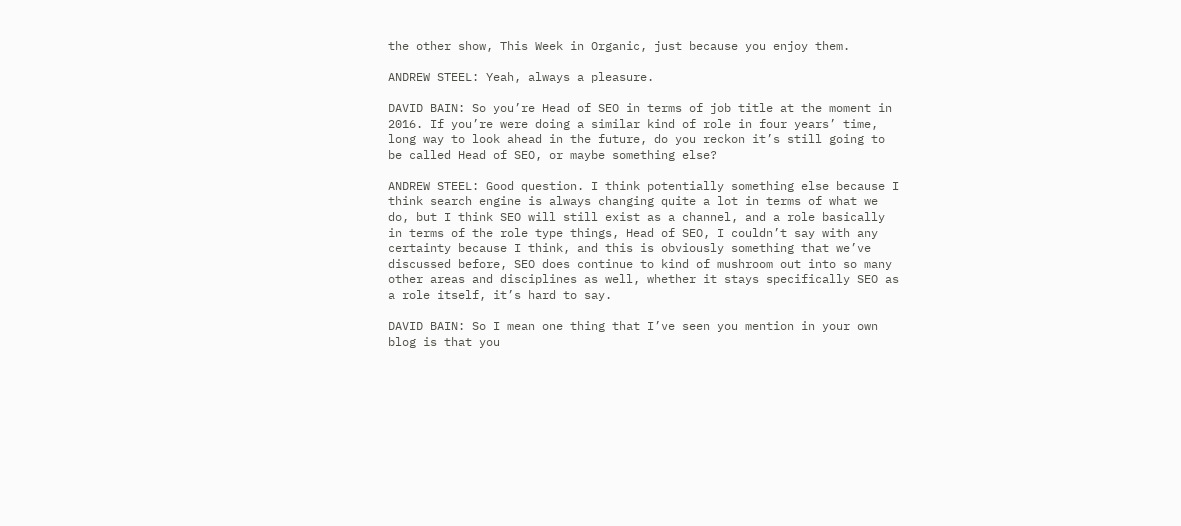the other show, This Week in Organic, just because you enjoy them.

ANDREW STEEL: Yeah, always a pleasure.

DAVID BAIN: So you’re Head of SEO in terms of job title at the moment in 2016. If you’re were doing a similar kind of role in four years’ time, long way to look ahead in the future, do you reckon it’s still going to be called Head of SEO, or maybe something else?

ANDREW STEEL: Good question. I think potentially something else because I think search engine is always changing quite a lot in terms of what we do, but I think SEO will still exist as a channel, and a role basically in terms of the role type things, Head of SEO, I couldn’t say with any certainty because I think, and this is obviously something that we’ve discussed before, SEO does continue to kind of mushroom out into so many other areas and disciplines as well, whether it stays specifically SEO as a role itself, it’s hard to say.

DAVID BAIN: So I mean one thing that I’ve seen you mention in your own blog is that you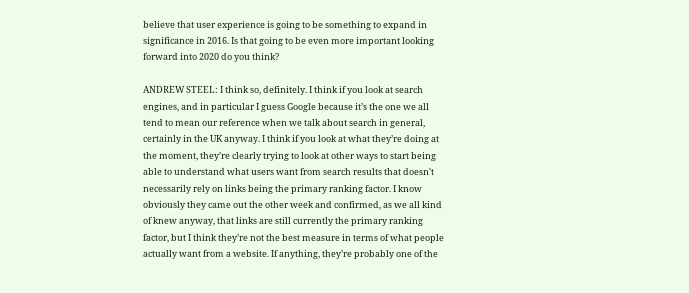believe that user experience is going to be something to expand in significance in 2016. Is that going to be even more important looking forward into 2020 do you think?

ANDREW STEEL: I think so, definitely. I think if you look at search engines, and in particular I guess Google because it’s the one we all tend to mean our reference when we talk about search in general, certainly in the UK anyway. I think if you look at what they’re doing at the moment, they’re clearly trying to look at other ways to start being able to understand what users want from search results that doesn't necessarily rely on links being the primary ranking factor. I know obviously they came out the other week and confirmed, as we all kind of knew anyway, that links are still currently the primary ranking factor, but I think they’re not the best measure in terms of what people actually want from a website. If anything, they’re probably one of the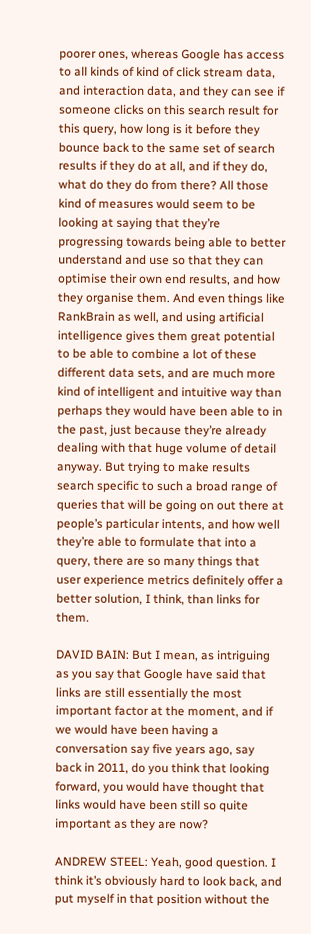poorer ones, whereas Google has access to all kinds of kind of click stream data, and interaction data, and they can see if someone clicks on this search result for this query, how long is it before they bounce back to the same set of search results if they do at all, and if they do, what do they do from there? All those kind of measures would seem to be looking at saying that they’re progressing towards being able to better understand and use so that they can optimise their own end results, and how they organise them. And even things like RankBrain as well, and using artificial intelligence gives them great potential to be able to combine a lot of these different data sets, and are much more kind of intelligent and intuitive way than perhaps they would have been able to in the past, just because they’re already dealing with that huge volume of detail anyway. But trying to make results search specific to such a broad range of queries that will be going on out there at people’s particular intents, and how well they’re able to formulate that into a query, there are so many things that user experience metrics definitely offer a better solution, I think, than links for them.

DAVID BAIN: But I mean, as intriguing as you say that Google have said that links are still essentially the most important factor at the moment, and if we would have been having a conversation say five years ago, say back in 2011, do you think that looking forward, you would have thought that links would have been still so quite important as they are now?

ANDREW STEEL: Yeah, good question. I think it’s obviously hard to look back, and put myself in that position without the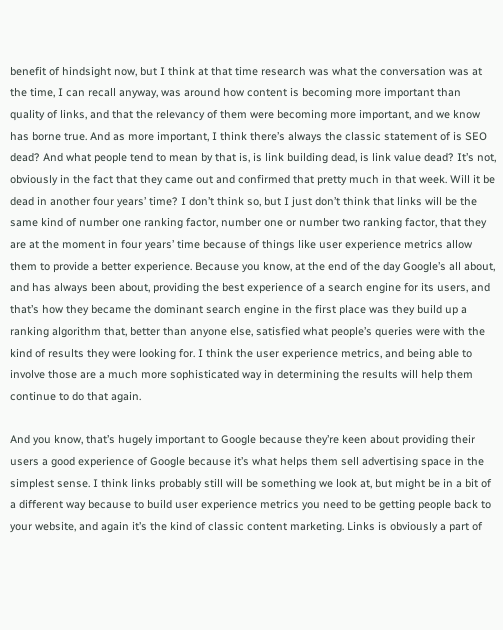benefit of hindsight now, but I think at that time research was what the conversation was at the time, I can recall anyway, was around how content is becoming more important than quality of links, and that the relevancy of them were becoming more important, and we know has borne true. And as more important, I think there’s always the classic statement of is SEO dead? And what people tend to mean by that is, is link building dead, is link value dead? It’s not, obviously in the fact that they came out and confirmed that pretty much in that week. Will it be dead in another four years’ time? I don’t think so, but I just don’t think that links will be the same kind of number one ranking factor, number one or number two ranking factor, that they are at the moment in four years’ time because of things like user experience metrics allow them to provide a better experience. Because you know, at the end of the day Google’s all about, and has always been about, providing the best experience of a search engine for its users, and that’s how they became the dominant search engine in the first place was they build up a ranking algorithm that, better than anyone else, satisfied what people’s queries were with the kind of results they were looking for. I think the user experience metrics, and being able to involve those are a much more sophisticated way in determining the results will help them continue to do that again.

And you know, that’s hugely important to Google because they’re keen about providing their users a good experience of Google because it’s what helps them sell advertising space in the simplest sense. I think links probably still will be something we look at, but might be in a bit of a different way because to build user experience metrics you need to be getting people back to your website, and again it’s the kind of classic content marketing. Links is obviously a part of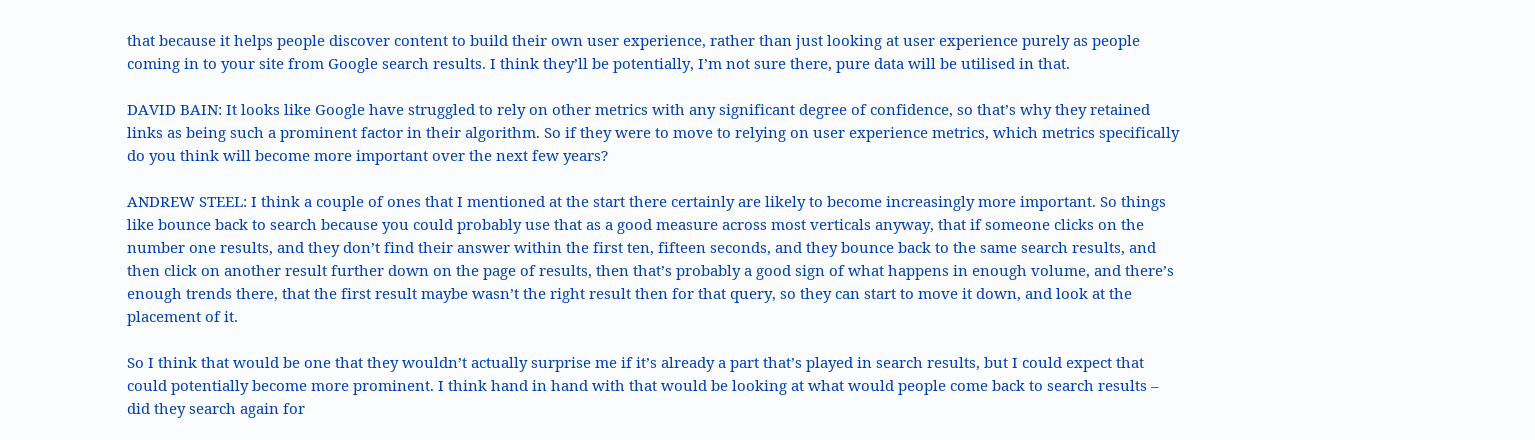that because it helps people discover content to build their own user experience, rather than just looking at user experience purely as people coming in to your site from Google search results. I think they’ll be potentially, I’m not sure there, pure data will be utilised in that.

DAVID BAIN: It looks like Google have struggled to rely on other metrics with any significant degree of confidence, so that’s why they retained links as being such a prominent factor in their algorithm. So if they were to move to relying on user experience metrics, which metrics specifically do you think will become more important over the next few years?

ANDREW STEEL: I think a couple of ones that I mentioned at the start there certainly are likely to become increasingly more important. So things like bounce back to search because you could probably use that as a good measure across most verticals anyway, that if someone clicks on the number one results, and they don’t find their answer within the first ten, fifteen seconds, and they bounce back to the same search results, and then click on another result further down on the page of results, then that’s probably a good sign of what happens in enough volume, and there’s enough trends there, that the first result maybe wasn’t the right result then for that query, so they can start to move it down, and look at the placement of it.

So I think that would be one that they wouldn’t actually surprise me if it’s already a part that’s played in search results, but I could expect that could potentially become more prominent. I think hand in hand with that would be looking at what would people come back to search results – did they search again for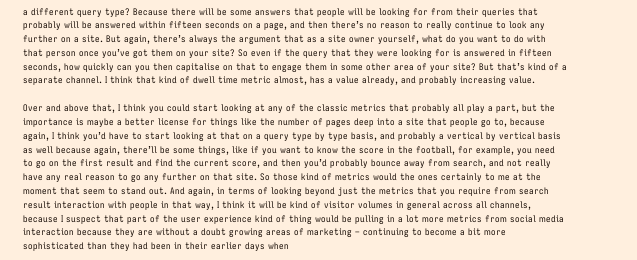a different query type? Because there will be some answers that people will be looking for from their queries that probably will be answered within fifteen seconds on a page, and then there’s no reason to really continue to look any further on a site. But again, there’s always the argument that as a site owner yourself, what do you want to do with that person once you’ve got them on your site? So even if the query that they were looking for is answered in fifteen seconds, how quickly can you then capitalise on that to engage them in some other area of your site? But that’s kind of a separate channel. I think that kind of dwell time metric almost, has a value already, and probably increasing value.

Over and above that, I think you could start looking at any of the classic metrics that probably all play a part, but the importance is maybe a better license for things like the number of pages deep into a site that people go to, because again, I think you’d have to start looking at that on a query type by type basis, and probably a vertical by vertical basis as well because again, there’ll be some things, like if you want to know the score in the football, for example, you need to go on the first result and find the current score, and then you’d probably bounce away from search, and not really have any real reason to go any further on that site. So those kind of metrics would the ones certainly to me at the moment that seem to stand out. And again, in terms of looking beyond just the metrics that you require from search result interaction with people in that way, I think it will be kind of visitor volumes in general across all channels, because I suspect that part of the user experience kind of thing would be pulling in a lot more metrics from social media interaction because they are without a doubt growing areas of marketing – continuing to become a bit more sophisticated than they had been in their earlier days when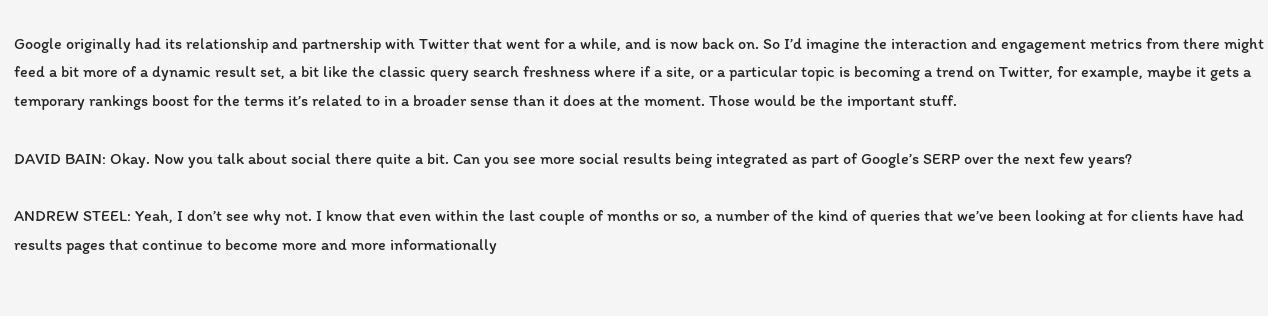Google originally had its relationship and partnership with Twitter that went for a while, and is now back on. So I’d imagine the interaction and engagement metrics from there might feed a bit more of a dynamic result set, a bit like the classic query search freshness where if a site, or a particular topic is becoming a trend on Twitter, for example, maybe it gets a temporary rankings boost for the terms it’s related to in a broader sense than it does at the moment. Those would be the important stuff.

DAVID BAIN: Okay. Now you talk about social there quite a bit. Can you see more social results being integrated as part of Google’s SERP over the next few years?

ANDREW STEEL: Yeah, I don’t see why not. I know that even within the last couple of months or so, a number of the kind of queries that we’ve been looking at for clients have had results pages that continue to become more and more informationally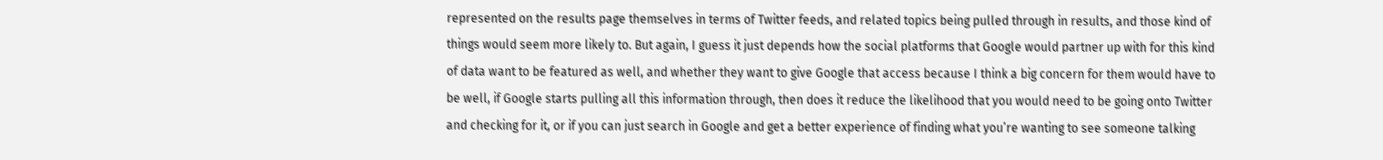represented on the results page themselves in terms of Twitter feeds, and related topics being pulled through in results, and those kind of things would seem more likely to. But again, I guess it just depends how the social platforms that Google would partner up with for this kind of data want to be featured as well, and whether they want to give Google that access because I think a big concern for them would have to be well, if Google starts pulling all this information through, then does it reduce the likelihood that you would need to be going onto Twitter and checking for it, or if you can just search in Google and get a better experience of finding what you’re wanting to see someone talking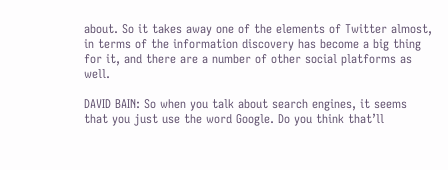about. So it takes away one of the elements of Twitter almost, in terms of the information discovery has become a big thing for it, and there are a number of other social platforms as well.

DAVID BAIN: So when you talk about search engines, it seems that you just use the word Google. Do you think that’ll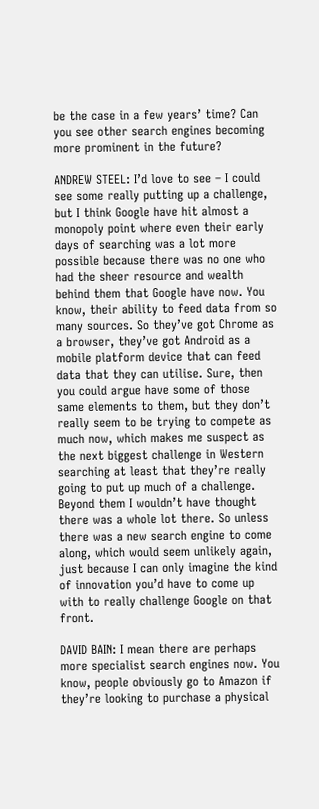be the case in a few years’ time? Can you see other search engines becoming more prominent in the future?

ANDREW STEEL: I’d love to see – I could see some really putting up a challenge, but I think Google have hit almost a monopoly point where even their early days of searching was a lot more possible because there was no one who had the sheer resource and wealth behind them that Google have now. You know, their ability to feed data from so many sources. So they’ve got Chrome as a browser, they’ve got Android as a mobile platform device that can feed data that they can utilise. Sure, then you could argue have some of those same elements to them, but they don’t really seem to be trying to compete as much now, which makes me suspect as the next biggest challenge in Western searching at least that they’re really going to put up much of a challenge. Beyond them I wouldn’t have thought there was a whole lot there. So unless there was a new search engine to come along, which would seem unlikely again, just because I can only imagine the kind of innovation you’d have to come up with to really challenge Google on that front.

DAVID BAIN: I mean there are perhaps more specialist search engines now. You know, people obviously go to Amazon if they’re looking to purchase a physical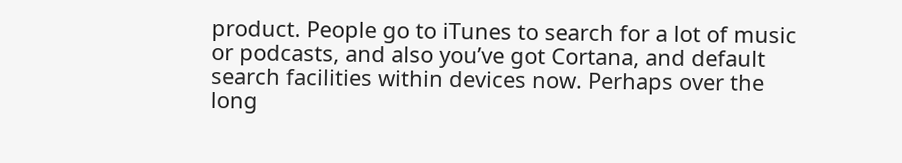product. People go to iTunes to search for a lot of music or podcasts, and also you’ve got Cortana, and default search facilities within devices now. Perhaps over the long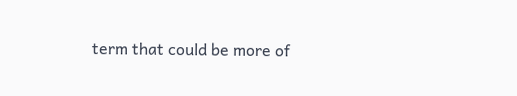term that could be more of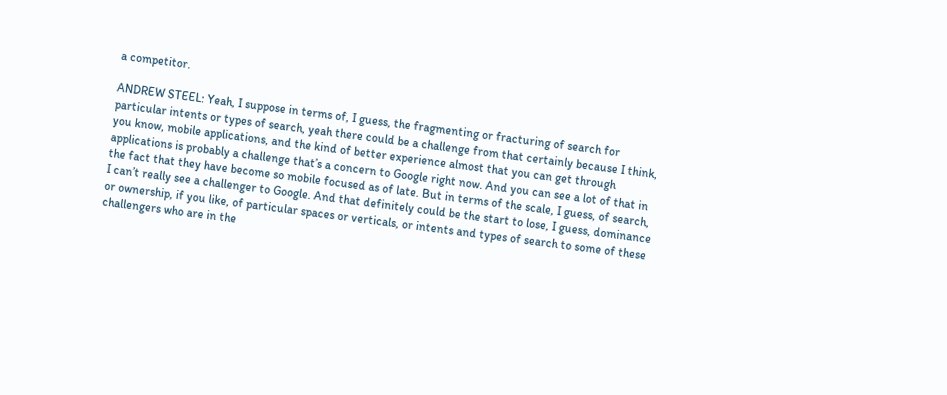a competitor.

ANDREW STEEL: Yeah, I suppose in terms of, I guess, the fragmenting or fracturing of search for particular intents or types of search, yeah there could be a challenge from that certainly because I think, you know, mobile applications, and the kind of better experience almost that you can get through applications is probably a challenge that’s a concern to Google right now. And you can see a lot of that in the fact that they have become so mobile focused as of late. But in terms of the scale, I guess, of search, I can’t really see a challenger to Google. And that definitely could be the start to lose, I guess, dominance or ownership, if you like, of particular spaces or verticals, or intents and types of search to some of these challengers who are in the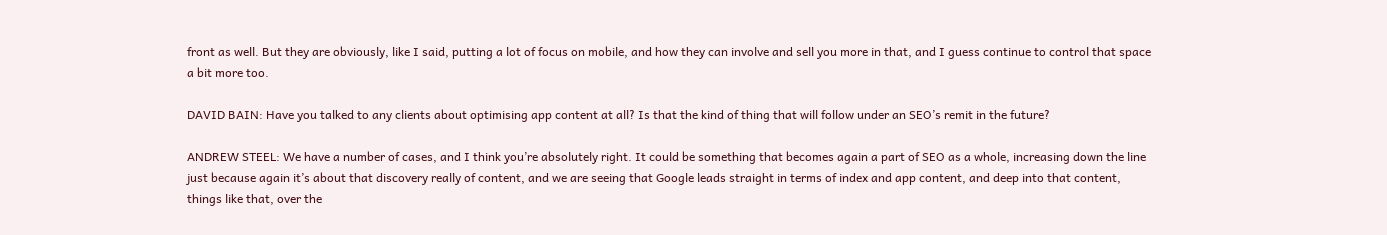front as well. But they are obviously, like I said, putting a lot of focus on mobile, and how they can involve and sell you more in that, and I guess continue to control that space a bit more too.

DAVID BAIN: Have you talked to any clients about optimising app content at all? Is that the kind of thing that will follow under an SEO’s remit in the future?

ANDREW STEEL: We have a number of cases, and I think you’re absolutely right. It could be something that becomes again a part of SEO as a whole, increasing down the line just because again it’s about that discovery really of content, and we are seeing that Google leads straight in terms of index and app content, and deep into that content, things like that, over the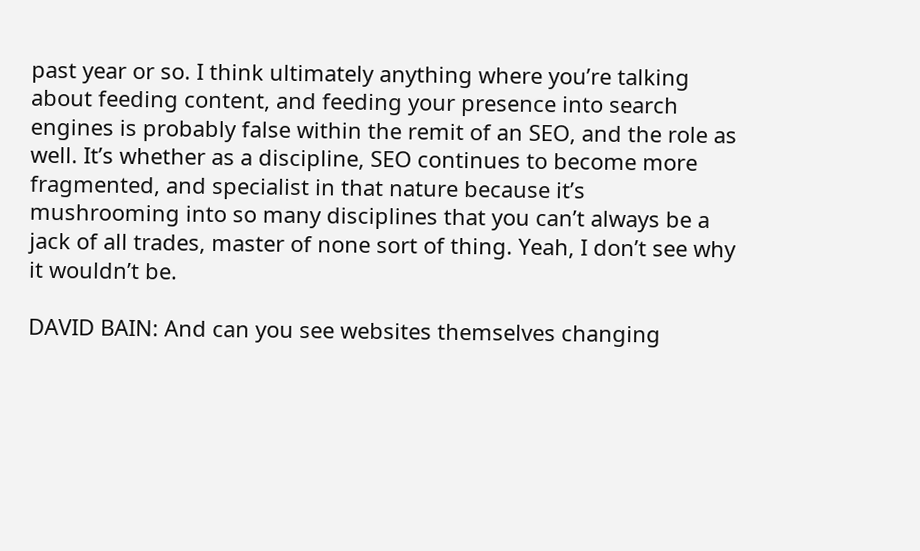past year or so. I think ultimately anything where you’re talking about feeding content, and feeding your presence into search engines is probably false within the remit of an SEO, and the role as well. It’s whether as a discipline, SEO continues to become more fragmented, and specialist in that nature because it’s mushrooming into so many disciplines that you can’t always be a jack of all trades, master of none sort of thing. Yeah, I don’t see why it wouldn’t be.

DAVID BAIN: And can you see websites themselves changing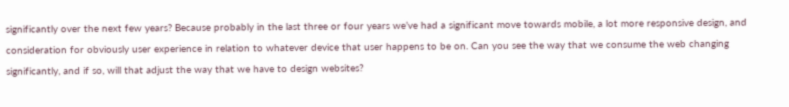significantly over the next few years? Because probably in the last three or four years we’ve had a significant move towards mobile, a lot more responsive design, and consideration for obviously user experience in relation to whatever device that user happens to be on. Can you see the way that we consume the web changing significantly, and if so, will that adjust the way that we have to design websites?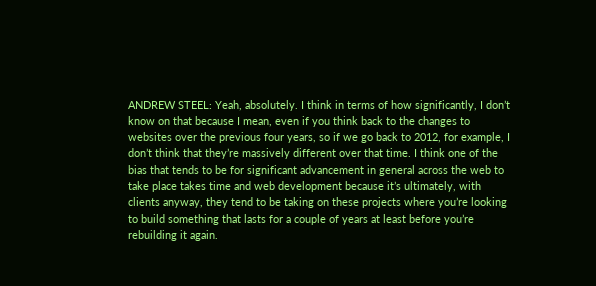ANDREW STEEL: Yeah, absolutely. I think in terms of how significantly, I don’t know on that because I mean, even if you think back to the changes to websites over the previous four years, so if we go back to 2012, for example, I don’t think that they’re massively different over that time. I think one of the bias that tends to be for significant advancement in general across the web to take place takes time and web development because it’s ultimately, with clients anyway, they tend to be taking on these projects where you’re looking to build something that lasts for a couple of years at least before you’re rebuilding it again.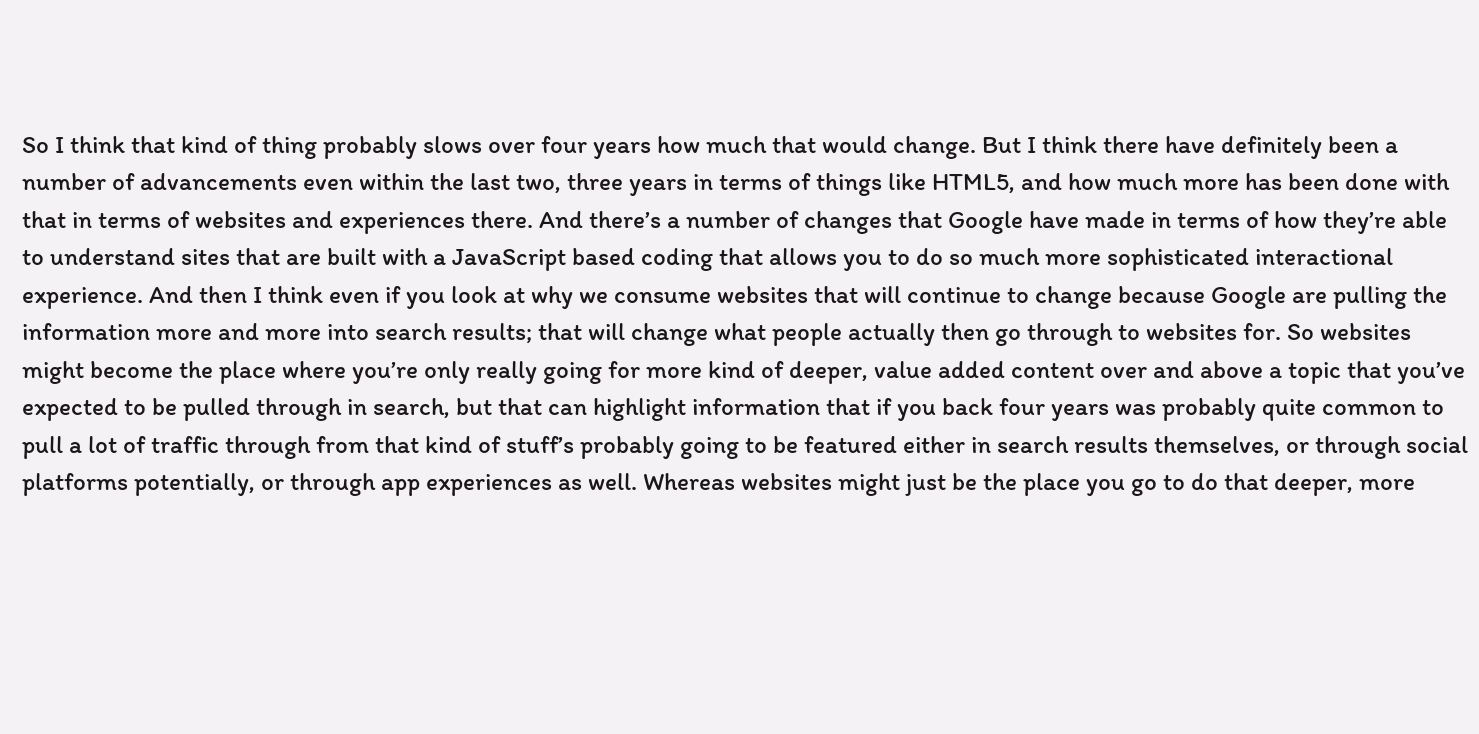So I think that kind of thing probably slows over four years how much that would change. But I think there have definitely been a number of advancements even within the last two, three years in terms of things like HTML5, and how much more has been done with that in terms of websites and experiences there. And there’s a number of changes that Google have made in terms of how they’re able to understand sites that are built with a JavaScript based coding that allows you to do so much more sophisticated interactional experience. And then I think even if you look at why we consume websites that will continue to change because Google are pulling the information more and more into search results; that will change what people actually then go through to websites for. So websites might become the place where you’re only really going for more kind of deeper, value added content over and above a topic that you’ve expected to be pulled through in search, but that can highlight information that if you back four years was probably quite common to pull a lot of traffic through from that kind of stuff’s probably going to be featured either in search results themselves, or through social platforms potentially, or through app experiences as well. Whereas websites might just be the place you go to do that deeper, more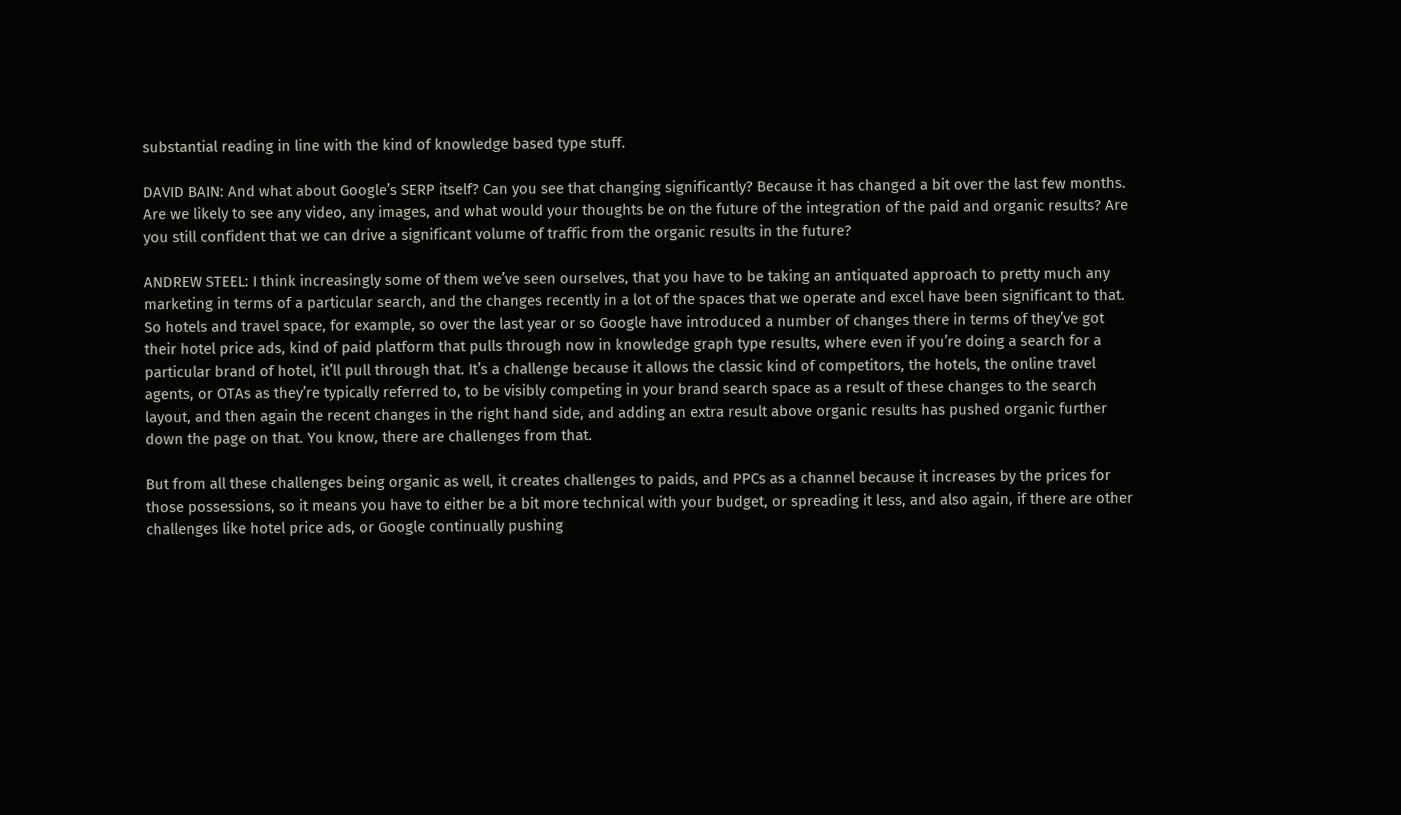substantial reading in line with the kind of knowledge based type stuff.

DAVID BAIN: And what about Google’s SERP itself? Can you see that changing significantly? Because it has changed a bit over the last few months. Are we likely to see any video, any images, and what would your thoughts be on the future of the integration of the paid and organic results? Are you still confident that we can drive a significant volume of traffic from the organic results in the future?

ANDREW STEEL: I think increasingly some of them we’ve seen ourselves, that you have to be taking an antiquated approach to pretty much any marketing in terms of a particular search, and the changes recently in a lot of the spaces that we operate and excel have been significant to that. So hotels and travel space, for example, so over the last year or so Google have introduced a number of changes there in terms of they’ve got their hotel price ads, kind of paid platform that pulls through now in knowledge graph type results, where even if you’re doing a search for a particular brand of hotel, it’ll pull through that. It’s a challenge because it allows the classic kind of competitors, the hotels, the online travel agents, or OTAs as they’re typically referred to, to be visibly competing in your brand search space as a result of these changes to the search layout, and then again the recent changes in the right hand side, and adding an extra result above organic results has pushed organic further down the page on that. You know, there are challenges from that.

But from all these challenges being organic as well, it creates challenges to paids, and PPCs as a channel because it increases by the prices for those possessions, so it means you have to either be a bit more technical with your budget, or spreading it less, and also again, if there are other challenges like hotel price ads, or Google continually pushing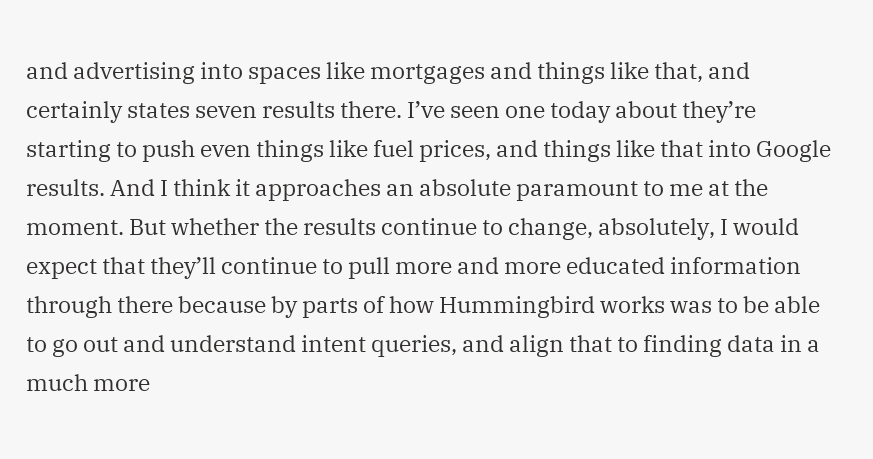and advertising into spaces like mortgages and things like that, and certainly states seven results there. I’ve seen one today about they’re starting to push even things like fuel prices, and things like that into Google results. And I think it approaches an absolute paramount to me at the moment. But whether the results continue to change, absolutely, I would expect that they’ll continue to pull more and more educated information through there because by parts of how Hummingbird works was to be able to go out and understand intent queries, and align that to finding data in a much more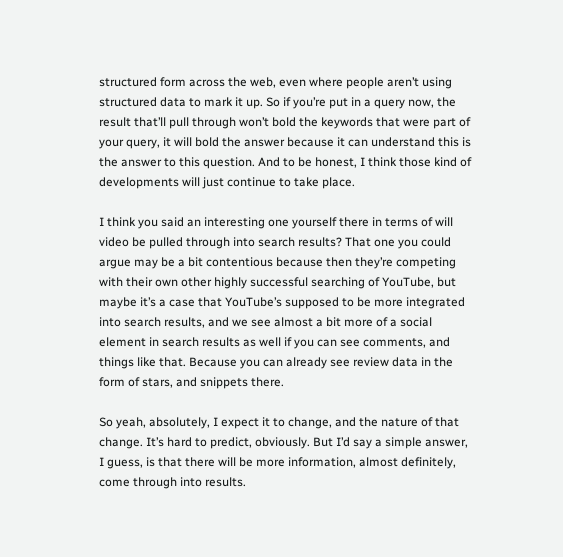structured form across the web, even where people aren’t using structured data to mark it up. So if you’re put in a query now, the result that’ll pull through won’t bold the keywords that were part of your query, it will bold the answer because it can understand this is the answer to this question. And to be honest, I think those kind of developments will just continue to take place.

I think you said an interesting one yourself there in terms of will video be pulled through into search results? That one you could argue may be a bit contentious because then they’re competing with their own other highly successful searching of YouTube, but maybe it’s a case that YouTube’s supposed to be more integrated into search results, and we see almost a bit more of a social element in search results as well if you can see comments, and things like that. Because you can already see review data in the form of stars, and snippets there.

So yeah, absolutely, I expect it to change, and the nature of that change. It’s hard to predict, obviously. But I’d say a simple answer, I guess, is that there will be more information, almost definitely, come through into results.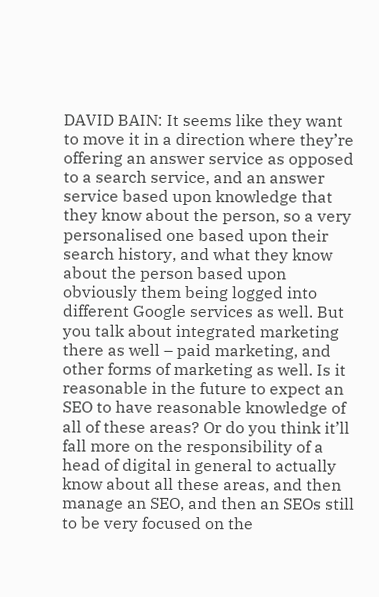DAVID BAIN: It seems like they want to move it in a direction where they’re offering an answer service as opposed to a search service, and an answer service based upon knowledge that they know about the person, so a very personalised one based upon their search history, and what they know about the person based upon obviously them being logged into different Google services as well. But you talk about integrated marketing there as well – paid marketing, and other forms of marketing as well. Is it reasonable in the future to expect an SEO to have reasonable knowledge of all of these areas? Or do you think it’ll fall more on the responsibility of a head of digital in general to actually know about all these areas, and then manage an SEO, and then an SEOs still to be very focused on the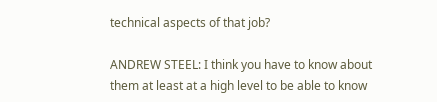technical aspects of that job?

ANDREW STEEL: I think you have to know about them at least at a high level to be able to know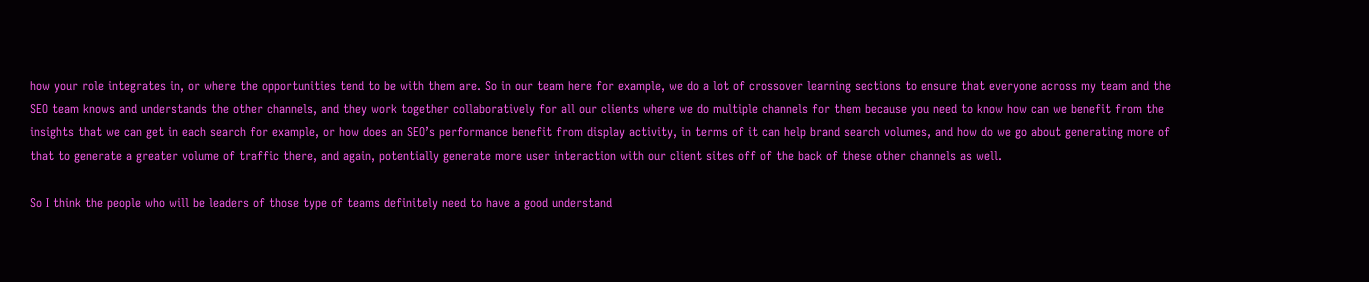how your role integrates in, or where the opportunities tend to be with them are. So in our team here for example, we do a lot of crossover learning sections to ensure that everyone across my team and the SEO team knows and understands the other channels, and they work together collaboratively for all our clients where we do multiple channels for them because you need to know how can we benefit from the insights that we can get in each search for example, or how does an SEO’s performance benefit from display activity, in terms of it can help brand search volumes, and how do we go about generating more of that to generate a greater volume of traffic there, and again, potentially generate more user interaction with our client sites off of the back of these other channels as well.

So I think the people who will be leaders of those type of teams definitely need to have a good understand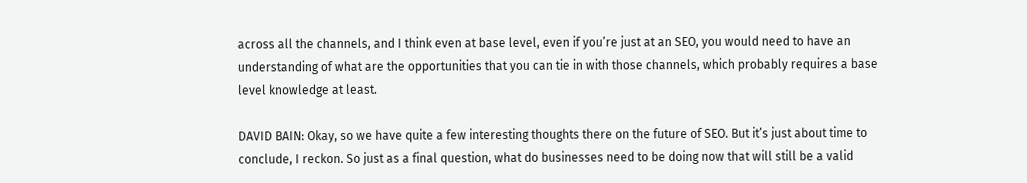across all the channels, and I think even at base level, even if you’re just at an SEO, you would need to have an understanding of what are the opportunities that you can tie in with those channels, which probably requires a base level knowledge at least.

DAVID BAIN: Okay, so we have quite a few interesting thoughts there on the future of SEO. But it’s just about time to conclude, I reckon. So just as a final question, what do businesses need to be doing now that will still be a valid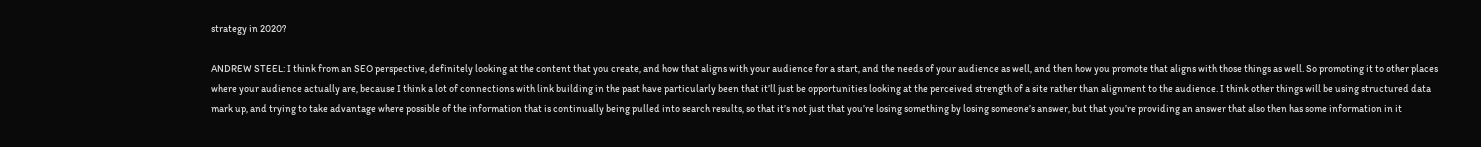strategy in 2020?

ANDREW STEEL: I think from an SEO perspective, definitely looking at the content that you create, and how that aligns with your audience for a start, and the needs of your audience as well, and then how you promote that aligns with those things as well. So promoting it to other places where your audience actually are, because I think a lot of connections with link building in the past have particularly been that it’ll just be opportunities looking at the perceived strength of a site rather than alignment to the audience. I think other things will be using structured data mark up, and trying to take advantage where possible of the information that is continually being pulled into search results, so that it’s not just that you’re losing something by losing someone’s answer, but that you’re providing an answer that also then has some information in it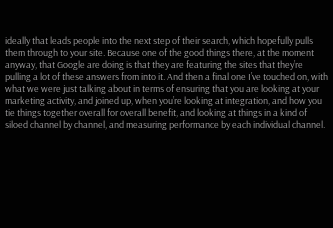ideally that leads people into the next step of their search, which hopefully pulls them through to your site. Because one of the good things there, at the moment anyway, that Google are doing is that they are featuring the sites that they’re pulling a lot of these answers from into it. And then a final one I’ve touched on, with what we were just talking about in terms of ensuring that you are looking at your marketing activity, and joined up, when you’re looking at integration, and how you tie things together overall for overall benefit, and looking at things in a kind of siloed channel by channel, and measuring performance by each individual channel.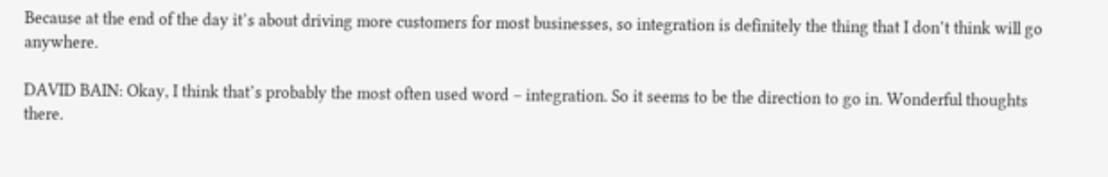Because at the end of the day it’s about driving more customers for most businesses, so integration is definitely the thing that I don’t think will go anywhere.

DAVID BAIN: Okay, I think that’s probably the most often used word – integration. So it seems to be the direction to go in. Wonderful thoughts there.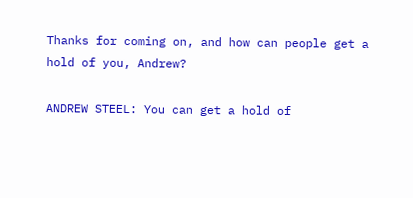Thanks for coming on, and how can people get a hold of you, Andrew?

ANDREW STEEL: You can get a hold of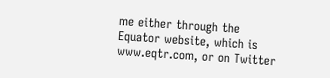me either through the Equator website, which is www.eqtr.com, or on Twitter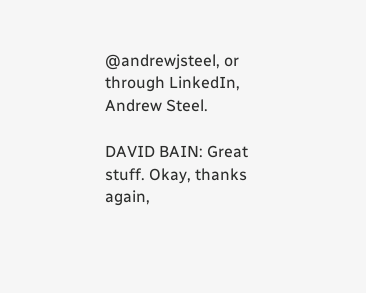@andrewjsteel, or through LinkedIn, Andrew Steel.

DAVID BAIN: Great stuff. Okay, thanks again,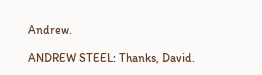Andrew.

ANDREW STEEL: Thanks, David.